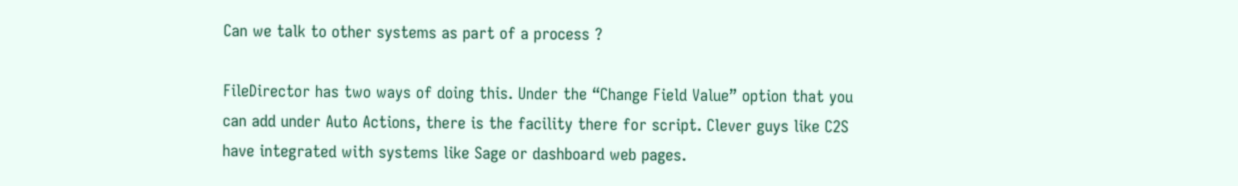Can we talk to other systems as part of a process ?

FileDirector has two ways of doing this. Under the “Change Field Value” option that you can add under Auto Actions, there is the facility there for script. Clever guys like C2S have integrated with systems like Sage or dashboard web pages.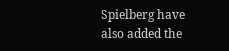Spielberg have also added the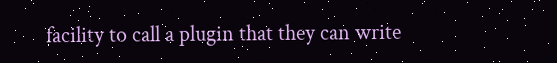facility to call a plugin that they can write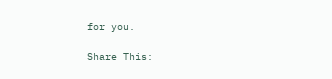for you.

Share This: